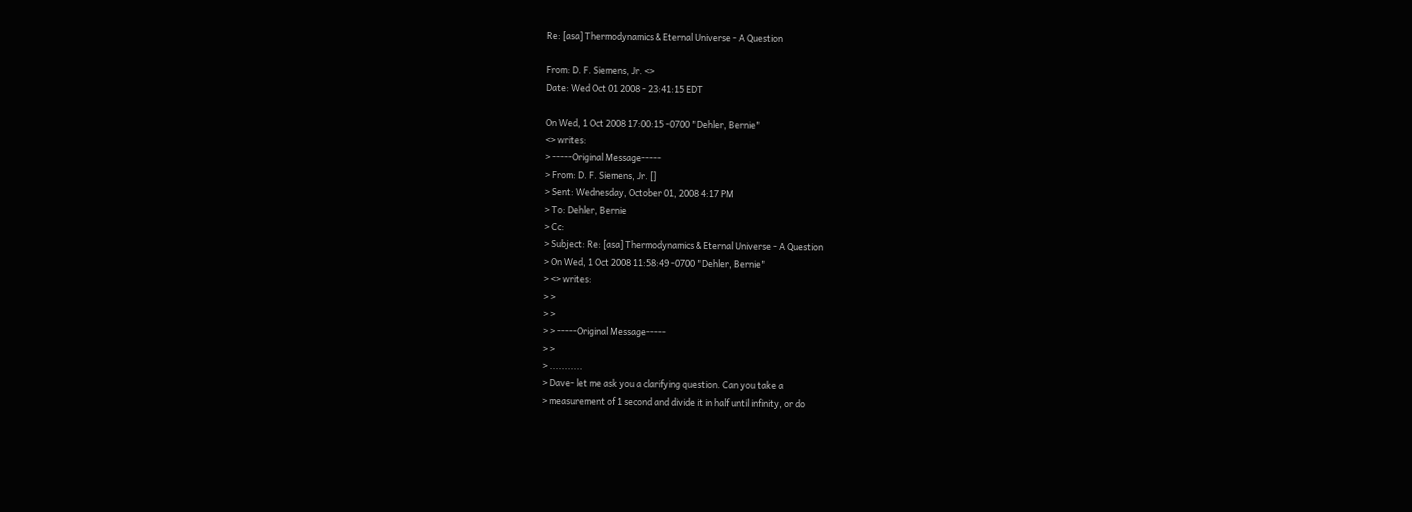Re: [asa] Thermodynamics & Eternal Universe - A Question

From: D. F. Siemens, Jr. <>
Date: Wed Oct 01 2008 - 23:41:15 EDT

On Wed, 1 Oct 2008 17:00:15 -0700 "Dehler, Bernie"
<> writes:
> -----Original Message-----
> From: D. F. Siemens, Jr. []
> Sent: Wednesday, October 01, 2008 4:17 PM
> To: Dehler, Bernie
> Cc:
> Subject: Re: [asa] Thermodynamics & Eternal Universe - A Question
> On Wed, 1 Oct 2008 11:58:49 -0700 "Dehler, Bernie"
> <> writes:
> >
> >
> > -----Original Message-----
> >
> ...........
> Dave- let me ask you a clarifying question. Can you take a
> measurement of 1 second and divide it in half until infinity, or do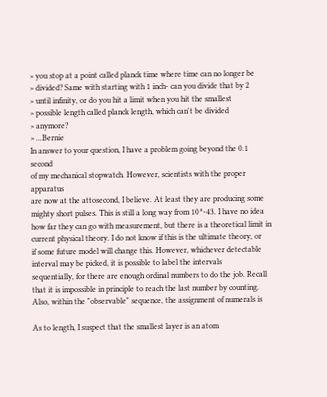> you stop at a point called planck time where time can no longer be
> divided? Same with starting with 1 inch- can you divide that by 2
> until infinity, or do you hit a limit when you hit the smallest
> possible length called planck length, which can't be divided
> anymore?
> ...Bernie
In answer to your question, I have a problem going beyond the 0.1 second
of my mechanical stopwatch. However, scientists with the proper apparatus
are now at the attosecond, I believe. At least they are producing some
mighty short pulses. This is still a long way from 10^-43. I have no idea
how far they can go with measurement, but there is a theoretical limit in
current physical theory. I do not know if this is the ultimate theory, or
if some future model will change this. However, whichever detectable
interval may be picked, it is possible to label the intervals
sequentially, for there are enough ordinal numbers to do the job. Recall
that it is impossible in principle to reach the last number by counting.
Also, within the "observable" sequence, the assignment of numerals is

As to length, I suspect that the smallest layer is an atom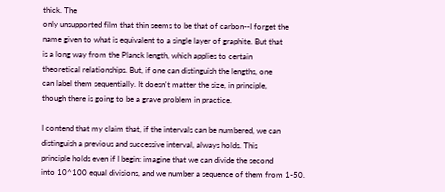thick. The
only unsupported film that thin seems to be that of carbon--I forget the
name given to what is equivalent to a single layer of graphite. But that
is a long way from the Planck length, which applies to certain
theoretical relationships. But, if one can distinguish the lengths, one
can label them sequentially. It doesn't matter the size, in principle,
though there is going to be a grave problem in practice.

I contend that my claim that, if the intervals can be numbered, we can
distinguish a previous and successive interval, always holds. This
principle holds even if I begin: imagine that we can divide the second
into 10^100 equal divisions, and we number a sequence of them from 1-50.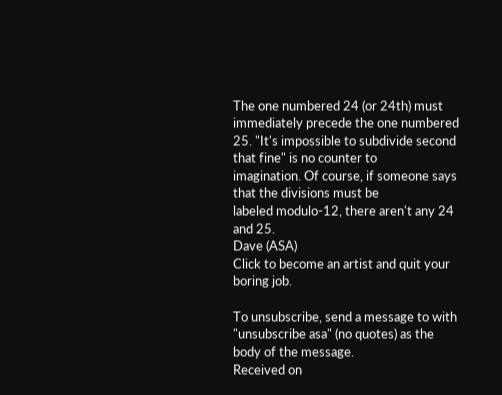The one numbered 24 (or 24th) must immediately precede the one numbered
25. "It's impossible to subdivide second that fine" is no counter to
imagination. Of course, if someone says that the divisions must be
labeled modulo-12, there aren't any 24 and 25.
Dave (ASA)
Click to become an artist and quit your boring job.

To unsubscribe, send a message to with
"unsubscribe asa" (no quotes) as the body of the message.
Received on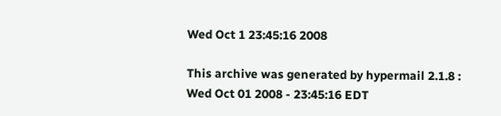Wed Oct 1 23:45:16 2008

This archive was generated by hypermail 2.1.8 : Wed Oct 01 2008 - 23:45:16 EDT